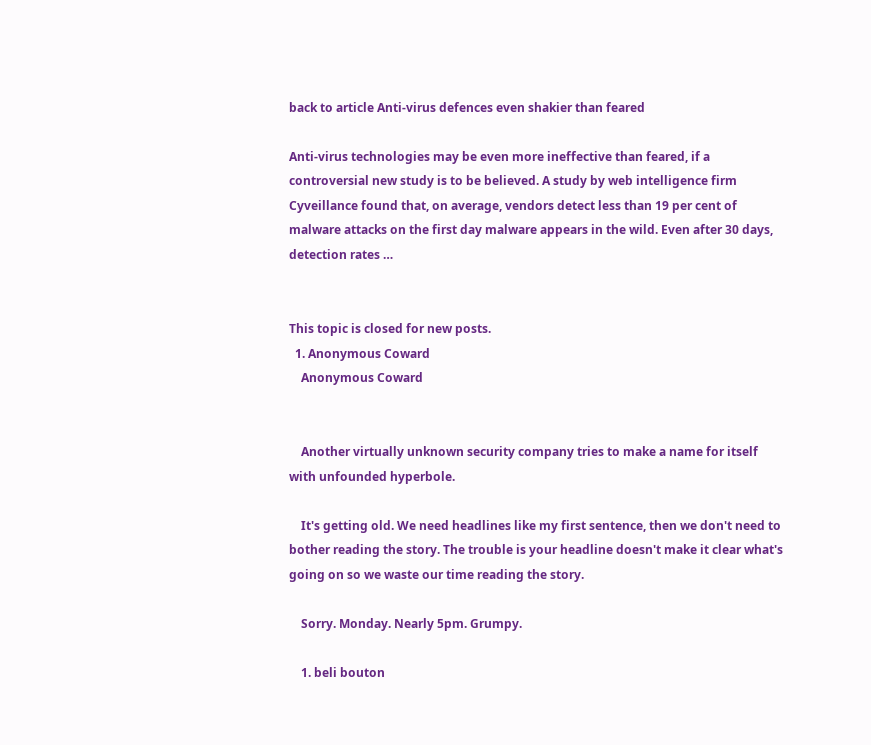back to article Anti-virus defences even shakier than feared

Anti-virus technologies may be even more ineffective than feared, if a controversial new study is to be believed. A study by web intelligence firm Cyveillance found that, on average, vendors detect less than 19 per cent of malware attacks on the first day malware appears in the wild. Even after 30 days, detection rates …


This topic is closed for new posts.
  1. Anonymous Coward
    Anonymous Coward


    Another virtually unknown security company tries to make a name for itself with unfounded hyperbole.

    It's getting old. We need headlines like my first sentence, then we don't need to bother reading the story. The trouble is your headline doesn't make it clear what's going on so we waste our time reading the story.

    Sorry. Monday. Nearly 5pm. Grumpy.

    1. beli bouton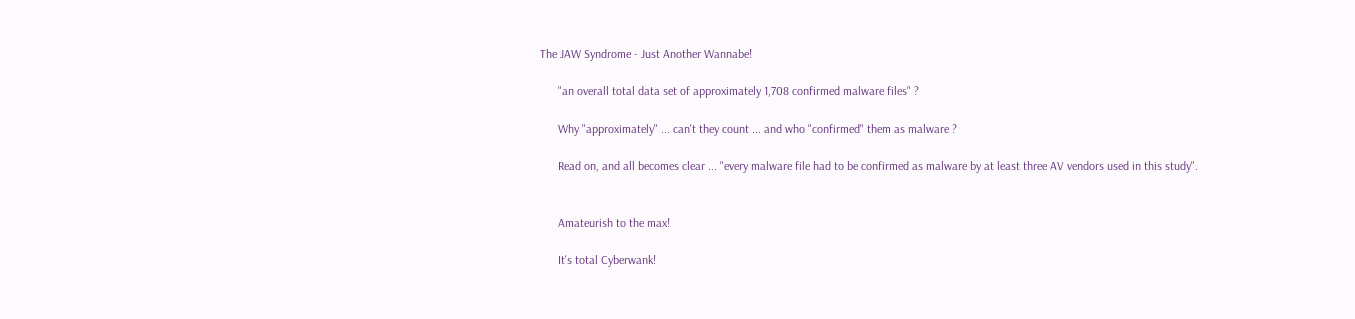The JAW Syndrome - Just Another Wannabe!

      "an overall total data set of approximately 1,708 confirmed malware files" ?

      Why "approximately" ... can't they count ... and who "confirmed" them as malware ?

      Read on, and all becomes clear ... "every malware file had to be confirmed as malware by at least three AV vendors used in this study".


      Amateurish to the max!

      It's total Cyberwank!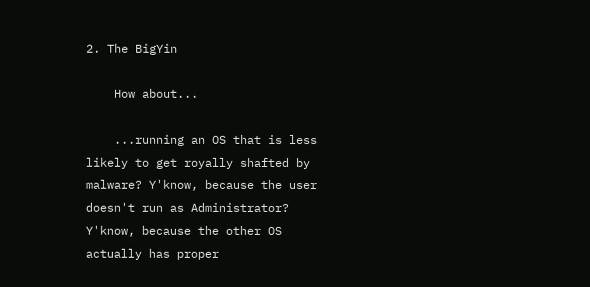2. The BigYin

    How about...

    ...running an OS that is less likely to get royally shafted by malware? Y'know, because the user doesn't run as Administrator? Y'know, because the other OS actually has proper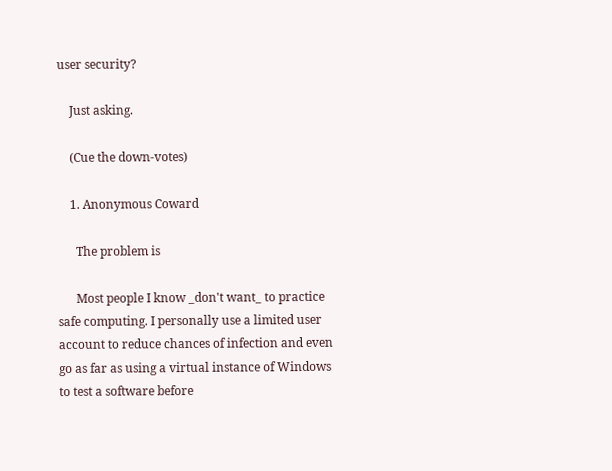user security?

    Just asking.

    (Cue the down-votes)

    1. Anonymous Coward

      The problem is

      Most people I know _don't want_ to practice safe computing. I personally use a limited user account to reduce chances of infection and even go as far as using a virtual instance of Windows to test a software before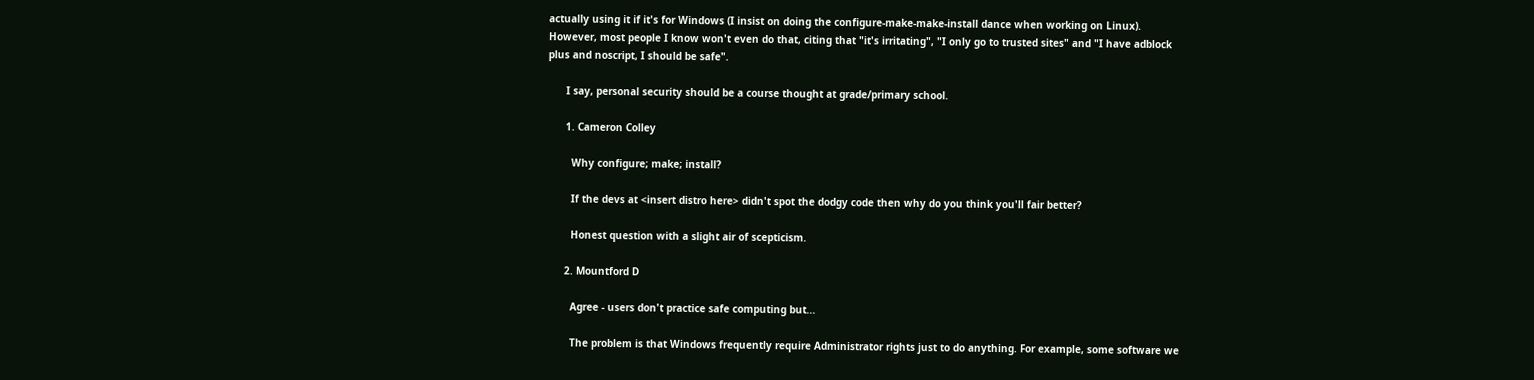actually using it if it's for Windows (I insist on doing the configure-make-make-install dance when working on Linux). However, most people I know won't even do that, citing that "it's irritating", "I only go to trusted sites" and "I have adblock plus and noscript, I should be safe".

      I say, personal security should be a course thought at grade/primary school.

      1. Cameron Colley

        Why configure; make; install?

        If the devs at <insert distro here> didn't spot the dodgy code then why do you think you'll fair better?

        Honest question with a slight air of scepticism.

      2. Mountford D

        Agree - users don't practice safe computing but...

        The problem is that Windows frequently require Administrator rights just to do anything. For example, some software we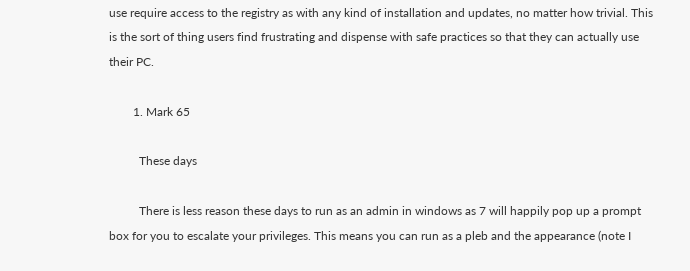use require access to the registry as with any kind of installation and updates, no matter how trivial. This is the sort of thing users find frustrating and dispense with safe practices so that they can actually use their PC.

        1. Mark 65

          These days

          There is less reason these days to run as an admin in windows as 7 will happily pop up a prompt box for you to escalate your privileges. This means you can run as a pleb and the appearance (note I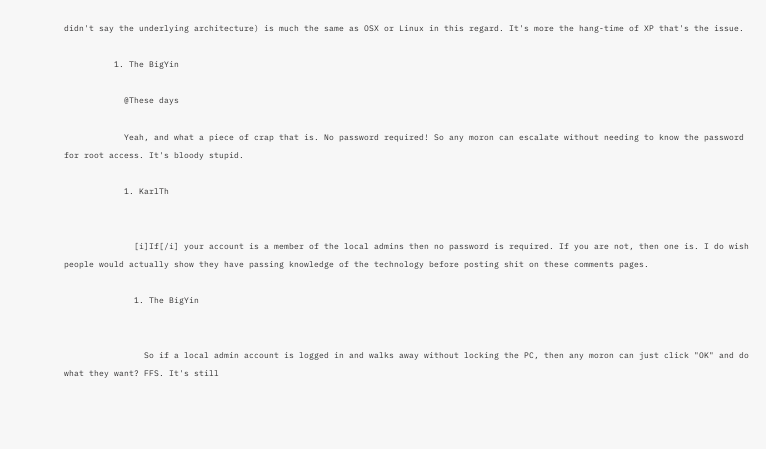didn't say the underlying architecture) is much the same as OSX or Linux in this regard. It's more the hang-time of XP that's the issue.

          1. The BigYin

            @These days

            Yeah, and what a piece of crap that is. No password required! So any moron can escalate without needing to know the password for root access. It's bloody stupid.

            1. KarlTh


              [i]If[/i] your account is a member of the local admins then no password is required. If you are not, then one is. I do wish people would actually show they have passing knowledge of the technology before posting shit on these comments pages.

              1. The BigYin


                So if a local admin account is logged in and walks away without locking the PC, then any moron can just click "OK" and do what they want? FFS. It's still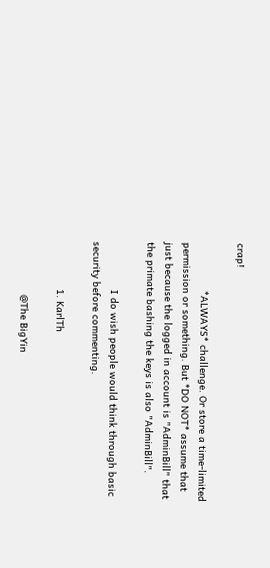crap!

                *ALWAYS* challenge. Or store a time-limited permission or something. But *DO NOT* assume that just because the logged in account is "AdminBill" that the primate bashing the keys is also "AdminBill".

                I do wish people would think through basic security before commenting.

                1. KarlTh

                  @The BigYin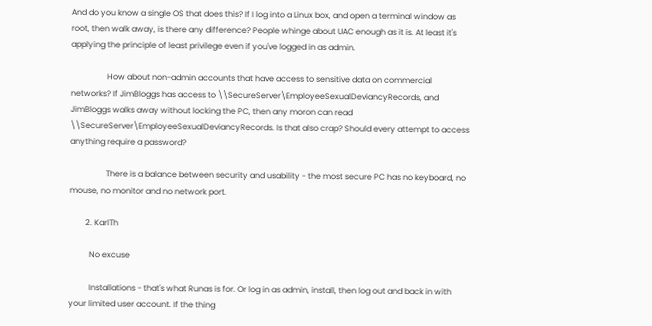And do you know a single OS that does this? If I log into a Linux box, and open a terminal window as root, then walk away, is there any difference? People whinge about UAC enough as it is. At least it's applying the principle of least privilege even if you've logged in as admin.

                  How about non-admin accounts that have access to sensitive data on commercial networks? If JimBloggs has access to \\SecureServer\EmployeeSexualDeviancyRecords, and JimBloggs walks away without locking the PC, then any moron can read \\SecureServer\EmployeeSexualDeviancyRecords. Is that also crap? Should every attempt to access anything require a password?

                  There is a balance between security and usability - the most secure PC has no keyboard, no mouse, no monitor and no network port.

        2. KarlTh

          No excuse

          Installations - that's what Runas is for. Or log in as admin, install, then log out and back in with your limited user account. If the thing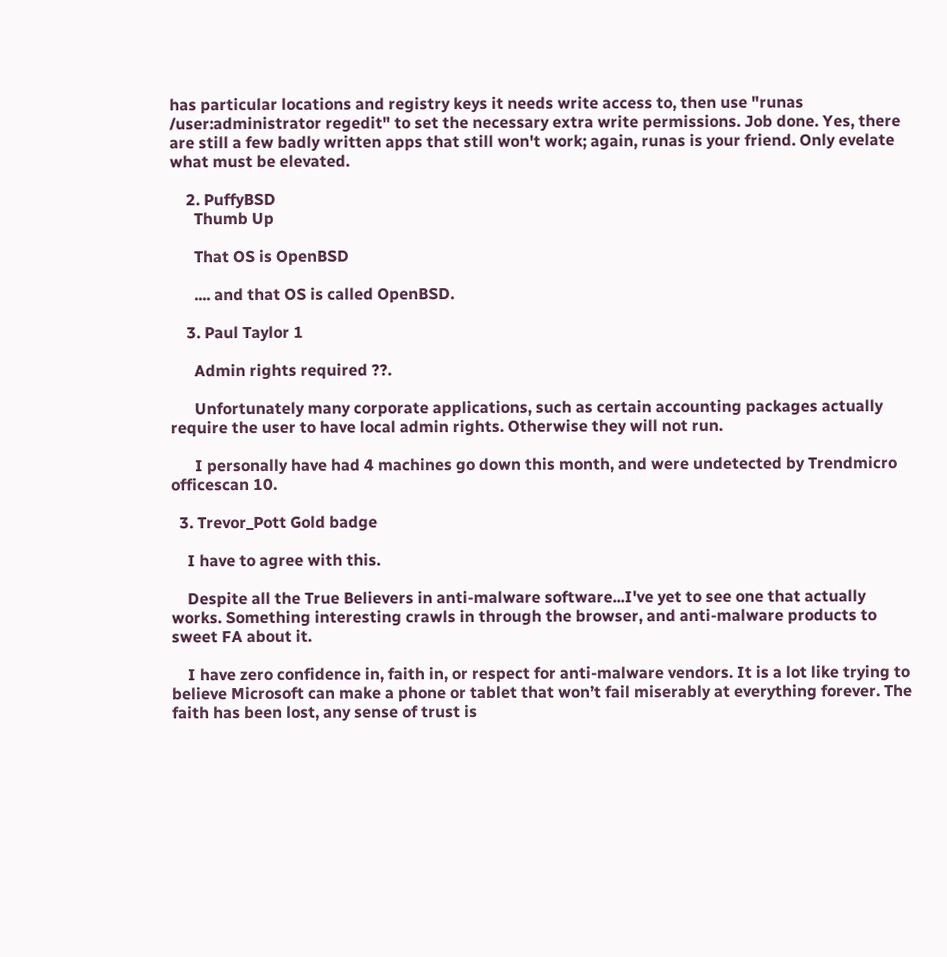has particular locations and registry keys it needs write access to, then use "runas /user:administrator regedit" to set the necessary extra write permissions. Job done. Yes, there are still a few badly written apps that still won't work; again, runas is your friend. Only evelate what must be elevated.

    2. PuffyBSD
      Thumb Up

      That OS is OpenBSD

      .... and that OS is called OpenBSD.

    3. Paul Taylor 1

      Admin rights required ??.

      Unfortunately many corporate applications, such as certain accounting packages actually require the user to have local admin rights. Otherwise they will not run.

      I personally have had 4 machines go down this month, and were undetected by Trendmicro officescan 10.

  3. Trevor_Pott Gold badge

    I have to agree with this.

    Despite all the True Believers in anti-malware software...I've yet to see one that actually works. Something interesting crawls in through the browser, and anti-malware products to sweet FA about it.

    I have zero confidence in, faith in, or respect for anti-malware vendors. It is a lot like trying to believe Microsoft can make a phone or tablet that won’t fail miserably at everything forever. The faith has been lost, any sense of trust is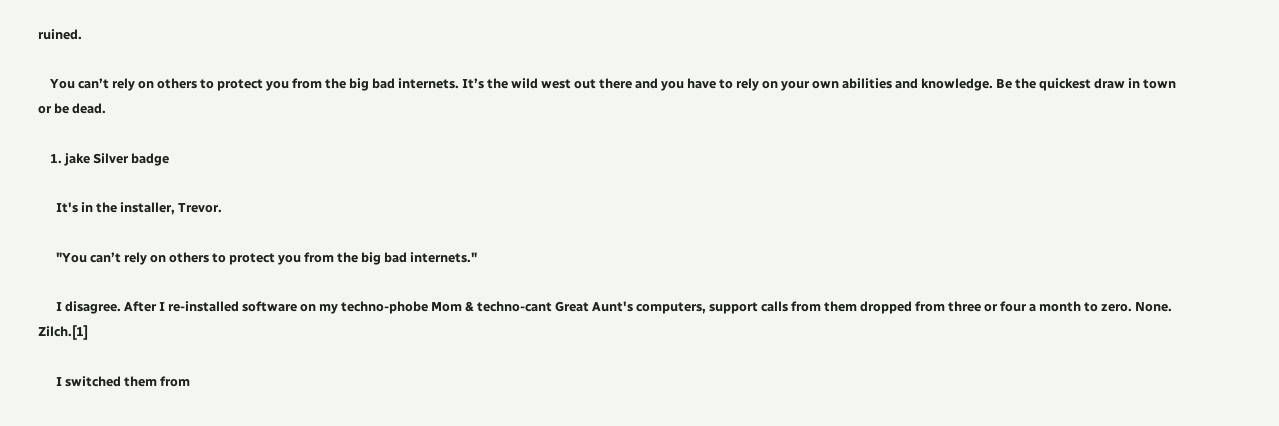ruined.

    You can’t rely on others to protect you from the big bad internets. It’s the wild west out there and you have to rely on your own abilities and knowledge. Be the quickest draw in town or be dead.

    1. jake Silver badge

      It's in the installer, Trevor.

      "You can’t rely on others to protect you from the big bad internets."

      I disagree. After I re-installed software on my techno-phobe Mom & techno-cant Great Aunt's computers, support calls from them dropped from three or four a month to zero. None. Zilch.[1]

      I switched them from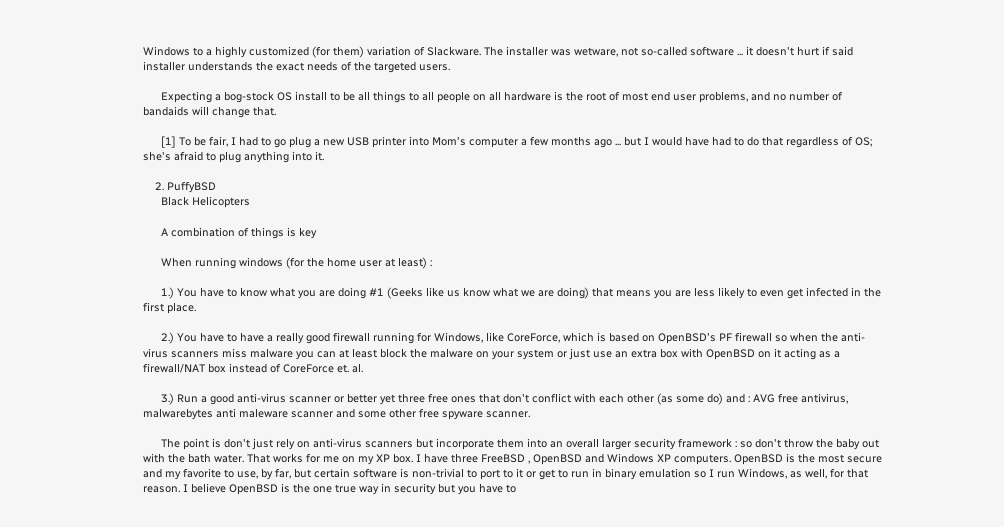Windows to a highly customized (for them) variation of Slackware. The installer was wetware, not so-called software ... it doesn't hurt if said installer understands the exact needs of the targeted users.

      Expecting a bog-stock OS install to be all things to all people on all hardware is the root of most end user problems, and no number of bandaids will change that.

      [1] To be fair, I had to go plug a new USB printer into Mom's computer a few months ago ... but I would have had to do that regardless of OS; she's afraid to plug anything into it.

    2. PuffyBSD
      Black Helicopters

      A combination of things is key

      When running windows (for the home user at least) :

      1.) You have to know what you are doing #1 (Geeks like us know what we are doing) that means you are less likely to even get infected in the first place.

      2.) You have to have a really good firewall running for Windows, like CoreForce, which is based on OpenBSD's PF firewall so when the anti-virus scanners miss malware you can at least block the malware on your system or just use an extra box with OpenBSD on it acting as a firewall/NAT box instead of CoreForce et. al.

      3.) Run a good anti-virus scanner or better yet three free ones that don't conflict with each other (as some do) and : AVG free antivirus, malwarebytes anti maleware scanner and some other free spyware scanner.

      The point is don't just rely on anti-virus scanners but incorporate them into an overall larger security framework : so don't throw the baby out with the bath water. That works for me on my XP box. I have three FreeBSD , OpenBSD and Windows XP computers. OpenBSD is the most secure and my favorite to use, by far, but certain software is non-trivial to port to it or get to run in binary emulation so I run Windows, as well, for that reason. I believe OpenBSD is the one true way in security but you have to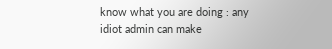know what you are doing : any idiot admin can make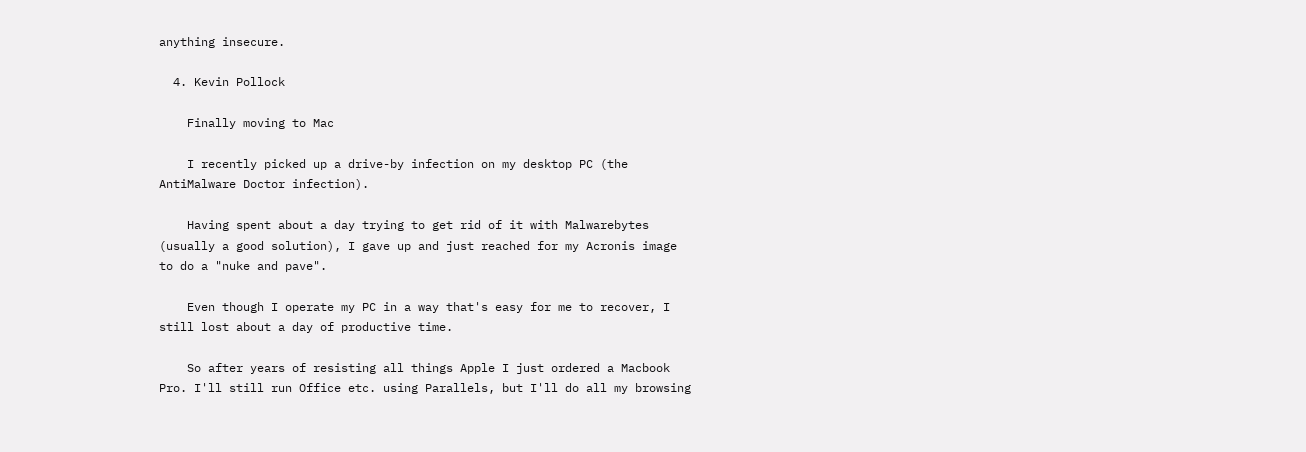anything insecure.

  4. Kevin Pollock

    Finally moving to Mac

    I recently picked up a drive-by infection on my desktop PC (the AntiMalware Doctor infection).

    Having spent about a day trying to get rid of it with Malwarebytes (usually a good solution), I gave up and just reached for my Acronis image to do a "nuke and pave".

    Even though I operate my PC in a way that's easy for me to recover, I still lost about a day of productive time.

    So after years of resisting all things Apple I just ordered a Macbook Pro. I'll still run Office etc. using Parallels, but I'll do all my browsing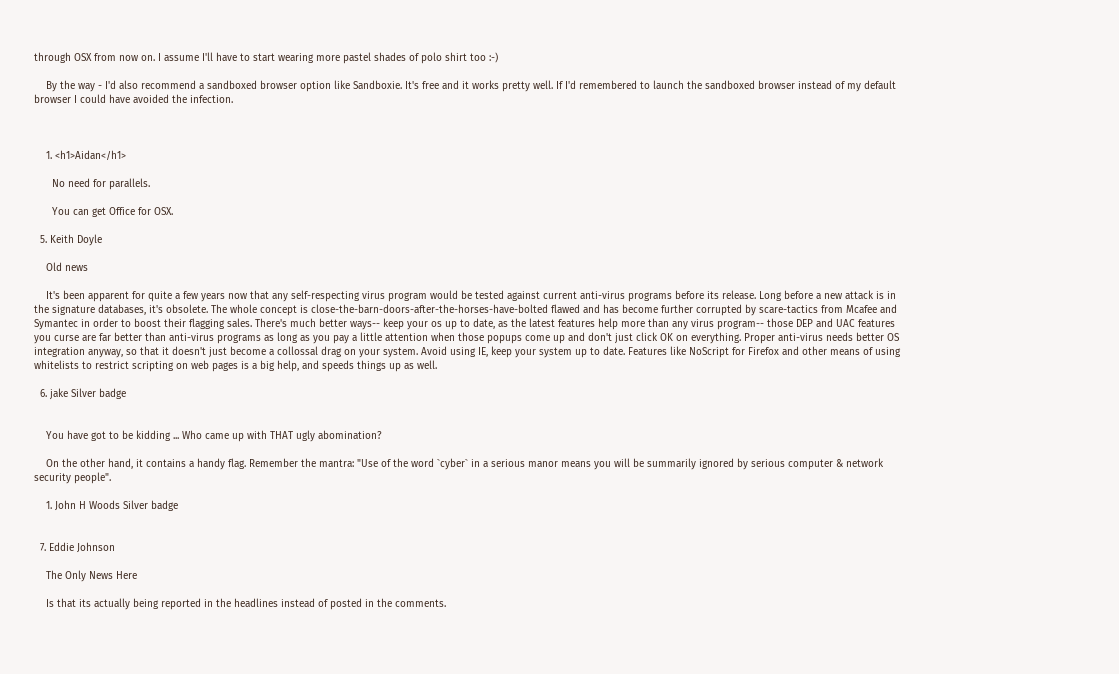through OSX from now on. I assume I'll have to start wearing more pastel shades of polo shirt too :-)

    By the way - I'd also recommend a sandboxed browser option like Sandboxie. It's free and it works pretty well. If I'd remembered to launch the sandboxed browser instead of my default browser I could have avoided the infection.



    1. <h1>Aidan</h1>

      No need for parallels.

      You can get Office for OSX.

  5. Keith Doyle

    Old news

    It's been apparent for quite a few years now that any self-respecting virus program would be tested against current anti-virus programs before its release. Long before a new attack is in the signature databases, it's obsolete. The whole concept is close-the-barn-doors-after-the-horses-have-bolted flawed and has become further corrupted by scare-tactics from Mcafee and Symantec in order to boost their flagging sales. There's much better ways-- keep your os up to date, as the latest features help more than any virus program-- those DEP and UAC features you curse are far better than anti-virus programs as long as you pay a little attention when those popups come up and don't just click OK on everything. Proper anti-virus needs better OS integration anyway, so that it doesn't just become a collossal drag on your system. Avoid using IE, keep your system up to date. Features like NoScript for Firefox and other means of using whitelists to restrict scripting on web pages is a big help, and speeds things up as well.

  6. jake Silver badge


    You have got to be kidding ... Who came up with THAT ugly abomination?

    On the other hand, it contains a handy flag. Remember the mantra: "Use of the word `cyber` in a serious manor means you will be summarily ignored by serious computer & network security people".

    1. John H Woods Silver badge


  7. Eddie Johnson

    The Only News Here

    Is that its actually being reported in the headlines instead of posted in the comments.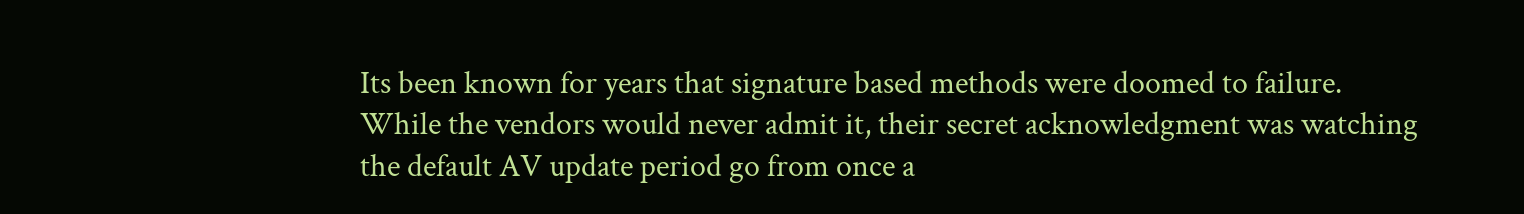Its been known for years that signature based methods were doomed to failure. While the vendors would never admit it, their secret acknowledgment was watching the default AV update period go from once a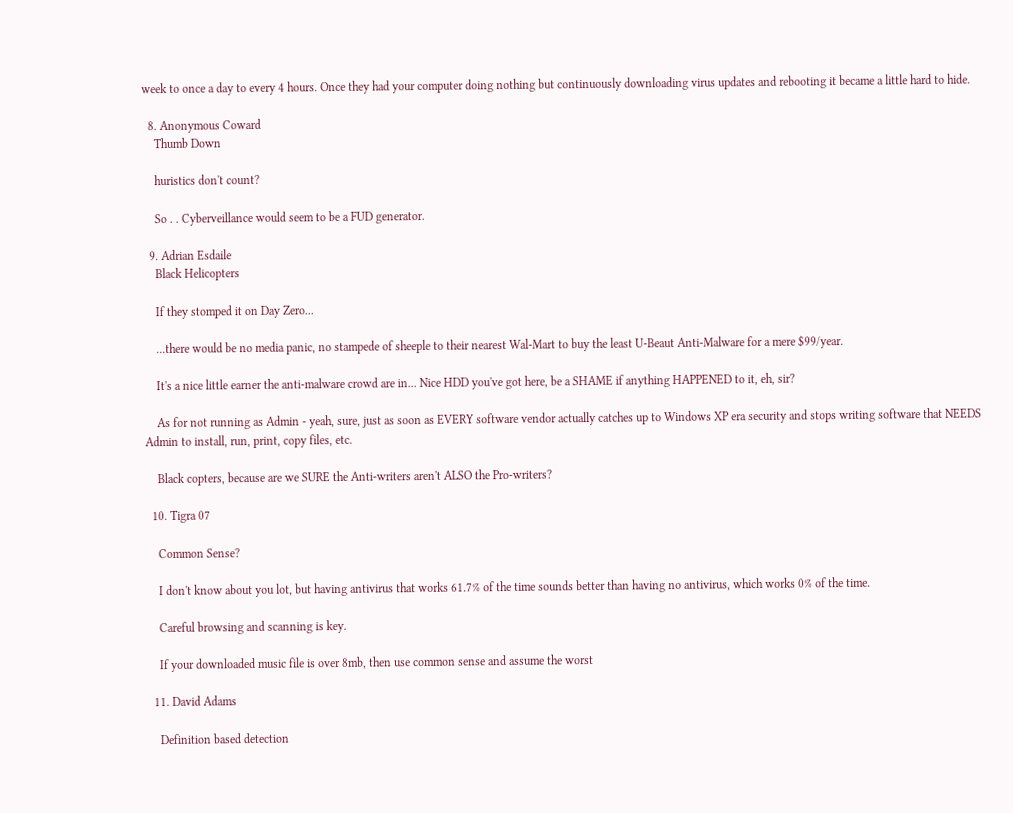week to once a day to every 4 hours. Once they had your computer doing nothing but continuously downloading virus updates and rebooting it became a little hard to hide.

  8. Anonymous Coward
    Thumb Down

    huristics don't count?

    So . . Cyberveillance would seem to be a FUD generator.

  9. Adrian Esdaile
    Black Helicopters

    If they stomped it on Day Zero...

    ...there would be no media panic, no stampede of sheeple to their nearest Wal-Mart to buy the least U-Beaut Anti-Malware for a mere $99/year.

    It's a nice little earner the anti-malware crowd are in... Nice HDD you've got here, be a SHAME if anything HAPPENED to it, eh, sir?

    As for not running as Admin - yeah, sure, just as soon as EVERY software vendor actually catches up to Windows XP era security and stops writing software that NEEDS Admin to install, run, print, copy files, etc.

    Black copters, because are we SURE the Anti-writers aren't ALSO the Pro-writers?

  10. Tigra 07

    Common Sense?

    I don't know about you lot, but having antivirus that works 61.7% of the time sounds better than having no antivirus, which works 0% of the time.

    Careful browsing and scanning is key.

    If your downloaded music file is over 8mb, then use common sense and assume the worst

  11. David Adams

    Definition based detection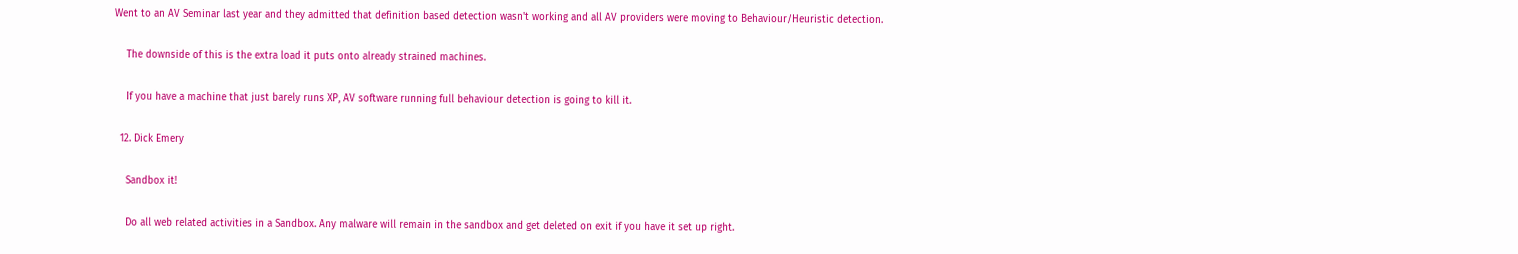Went to an AV Seminar last year and they admitted that definition based detection wasn't working and all AV providers were moving to Behaviour/Heuristic detection.

    The downside of this is the extra load it puts onto already strained machines.

    If you have a machine that just barely runs XP, AV software running full behaviour detection is going to kill it.

  12. Dick Emery

    Sandbox it!

    Do all web related activities in a Sandbox. Any malware will remain in the sandbox and get deleted on exit if you have it set up right.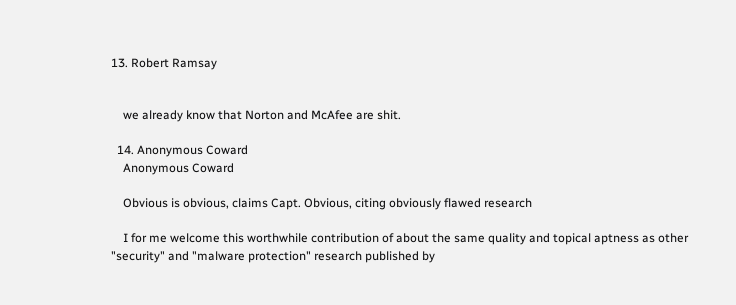13. Robert Ramsay


    we already know that Norton and McAfee are shit.

  14. Anonymous Coward
    Anonymous Coward

    Obvious is obvious, claims Capt. Obvious, citing obviously flawed research

    I for me welcome this worthwhile contribution of about the same quality and topical aptness as other "security" and "malware protection" research published by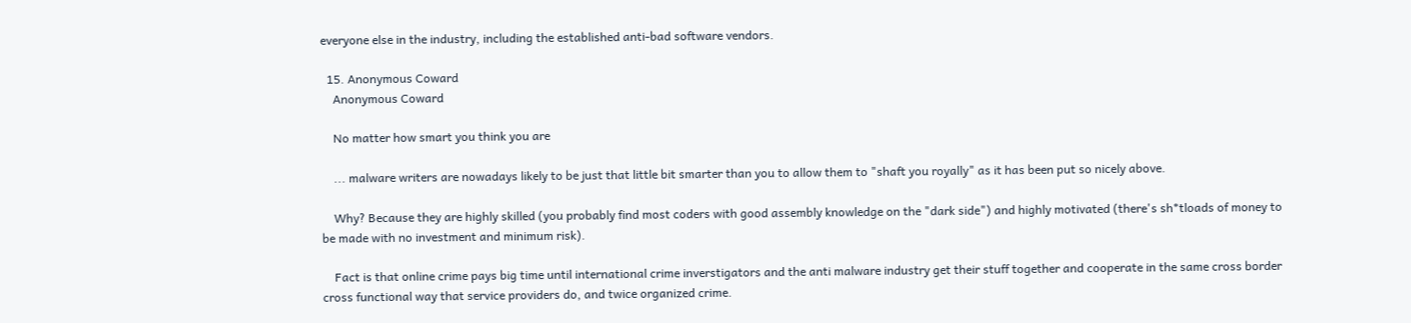everyone else in the industry, including the established anti-bad software vendors.

  15. Anonymous Coward
    Anonymous Coward

    No matter how smart you think you are

    ... malware writers are nowadays likely to be just that little bit smarter than you to allow them to "shaft you royally" as it has been put so nicely above.

    Why? Because they are highly skilled (you probably find most coders with good assembly knowledge on the "dark side") and highly motivated (there's sh*tloads of money to be made with no investment and minimum risk).

    Fact is that online crime pays big time until international crime inverstigators and the anti malware industry get their stuff together and cooperate in the same cross border cross functional way that service providers do, and twice organized crime.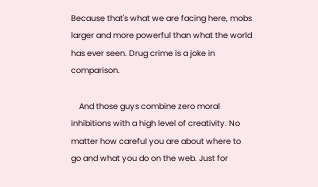Because that's what we are facing here, mobs larger and more powerful than what the world has ever seen. Drug crime is a joke in comparison.

    And those guys combine zero moral inhibitions with a high level of creativity. No matter how careful you are about where to go and what you do on the web. Just for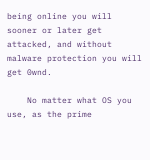being online you will sooner or later get attacked, and without malware protection you will get 0wnd.

    No matter what OS you use, as the prime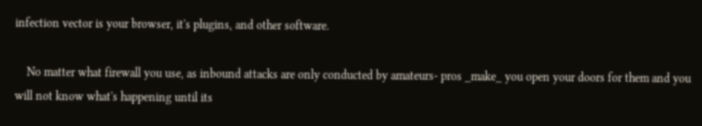infection vector is your browser, it's plugins, and other software.

    No matter what firewall you use, as inbound attacks are only conducted by amateurs- pros _make_ you open your doors for them and you will not know what's happening until its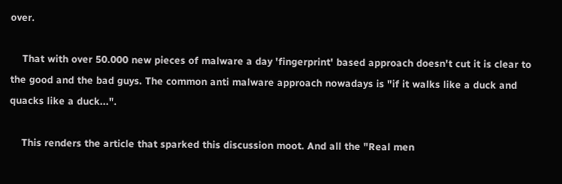over.

    That with over 50.000 new pieces of malware a day 'fingerprint' based approach doesn't cut it is clear to the good and the bad guys. The common anti malware approach nowadays is "if it walks like a duck and quacks like a duck...".

    This renders the article that sparked this discussion moot. And all the "Real men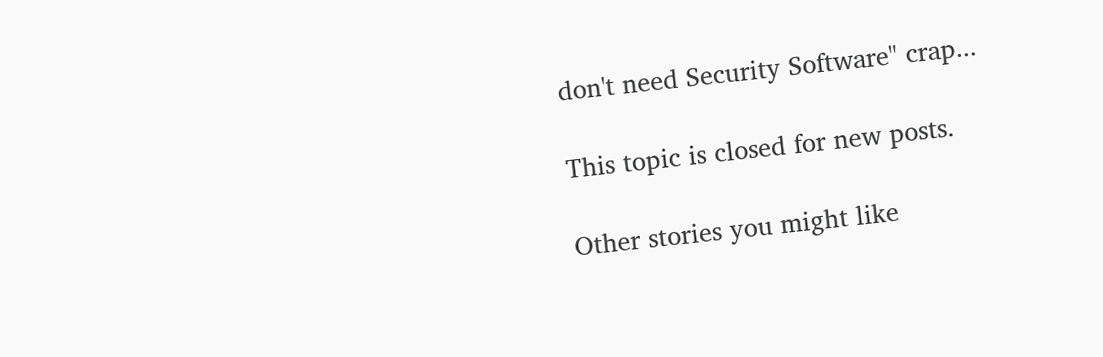don't need Security Software" crap...

This topic is closed for new posts.

Other stories you might like